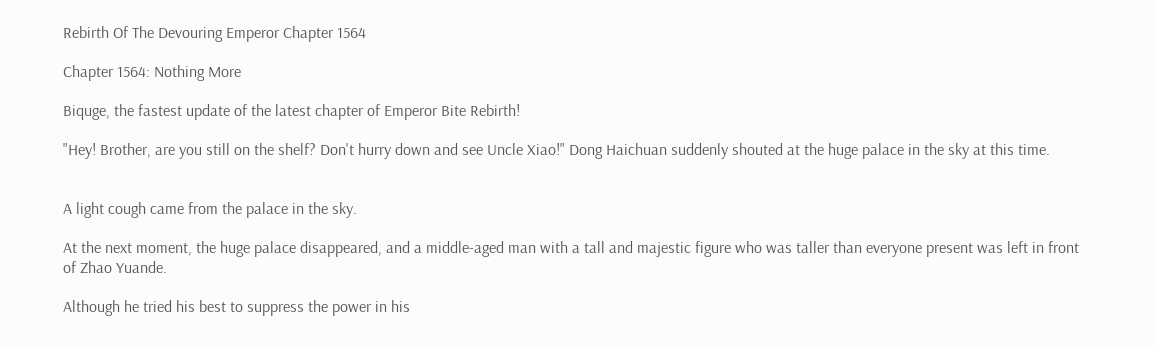Rebirth Of The Devouring Emperor Chapter 1564

Chapter 1564: Nothing More

Biquge, the fastest update of the latest chapter of Emperor Bite Rebirth!

"Hey! Brother, are you still on the shelf? Don't hurry down and see Uncle Xiao!" Dong Haichuan suddenly shouted at the huge palace in the sky at this time.


A light cough came from the palace in the sky.

At the next moment, the huge palace disappeared, and a middle-aged man with a tall and majestic figure who was taller than everyone present was left in front of Zhao Yuande.

Although he tried his best to suppress the power in his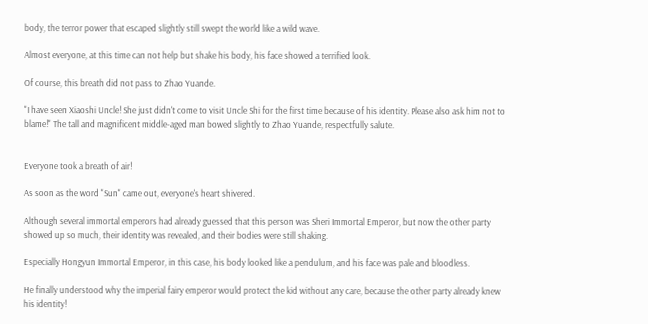body, the terror power that escaped slightly still swept the world like a wild wave.

Almost everyone, at this time can not help but shake his body, his face showed a terrified look.

Of course, this breath did not pass to Zhao Yuande.

"I have seen Xiaoshi Uncle! She just didn't come to visit Uncle Shi for the first time because of his identity. Please also ask him not to blame!" The tall and magnificent middle-aged man bowed slightly to Zhao Yuande, respectfully salute.


Everyone took a breath of air!

As soon as the word "Sun" came out, everyone's heart shivered.

Although several immortal emperors had already guessed that this person was Sheri Immortal Emperor, but now the other party showed up so much, their identity was revealed, and their bodies were still shaking.

Especially Hongyun Immortal Emperor, in this case, his body looked like a pendulum, and his face was pale and bloodless.

He finally understood why the imperial fairy emperor would protect the kid without any care, because the other party already knew his identity!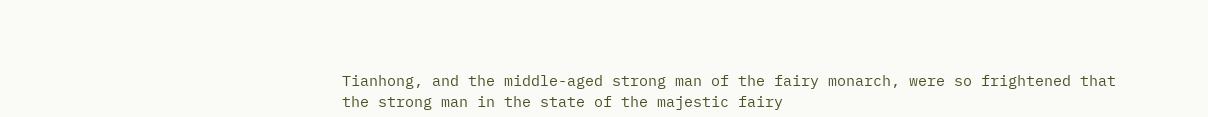Tianhong, and the middle-aged strong man of the fairy monarch, were so frightened that the strong man in the state of the majestic fairy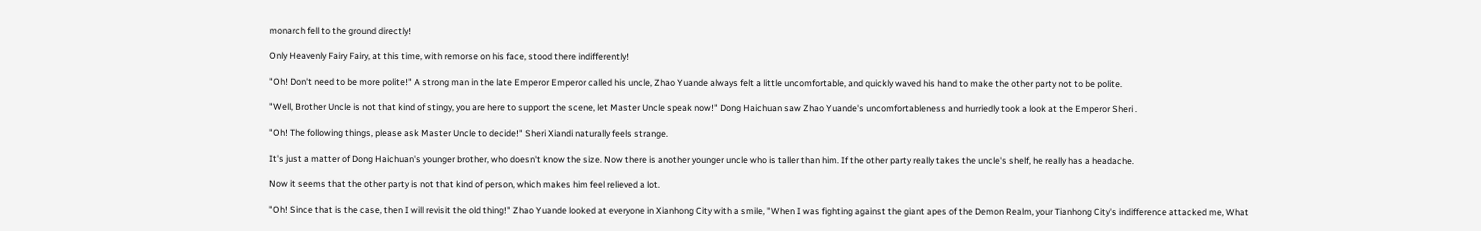monarch fell to the ground directly!

Only Heavenly Fairy Fairy, at this time, with remorse on his face, stood there indifferently!

"Oh! Don't need to be more polite!" A strong man in the late Emperor Emperor called his uncle, Zhao Yuande always felt a little uncomfortable, and quickly waved his hand to make the other party not to be polite.

"Well, Brother Uncle is not that kind of stingy, you are here to support the scene, let Master Uncle speak now!" Dong Haichuan saw Zhao Yuande's uncomfortableness and hurriedly took a look at the Emperor Sheri .

"Oh! The following things, please ask Master Uncle to decide!" Sheri Xiandi naturally feels strange.

It's just a matter of Dong Haichuan's younger brother, who doesn't know the size. Now there is another younger uncle who is taller than him. If the other party really takes the uncle's shelf, he really has a headache.

Now it seems that the other party is not that kind of person, which makes him feel relieved a lot.

"Oh! Since that is the case, then I will revisit the old thing!" Zhao Yuande looked at everyone in Xianhong City with a smile, "When I was fighting against the giant apes of the Demon Realm, your Tianhong City's indifference attacked me, What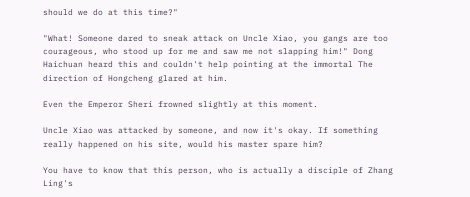should we do at this time?"

"What! Someone dared to sneak attack on Uncle Xiao, you gangs are too courageous, who stood up for me and saw me not slapping him!" Dong Haichuan heard this and couldn't help pointing at the immortal The direction of Hongcheng glared at him.

Even the Emperor Sheri frowned slightly at this moment.

Uncle Xiao was attacked by someone, and now it's okay. If something really happened on his site, would his master spare him?

You have to know that this person, who is actually a disciple of Zhang Ling's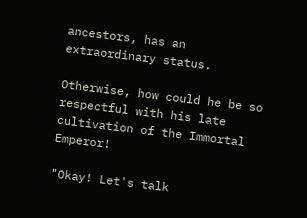ancestors, has an extraordinary status.

Otherwise, how could he be so respectful with his late cultivation of the Immortal Emperor!

"Okay! Let's talk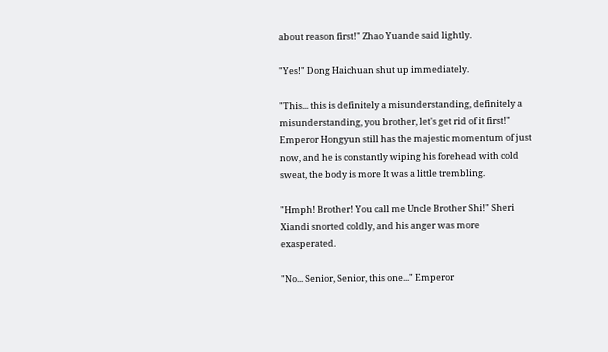about reason first!" Zhao Yuande said lightly.

"Yes!" Dong Haichuan shut up immediately.

"This... this is definitely a misunderstanding, definitely a misunderstanding, you brother, let's get rid of it first!" Emperor Hongyun still has the majestic momentum of just now, and he is constantly wiping his forehead with cold sweat, the body is more It was a little trembling.

"Hmph! Brother! You call me Uncle Brother Shi!" Sheri Xiandi snorted coldly, and his anger was more exasperated.

"No... Senior, Senior, this one..." Emperor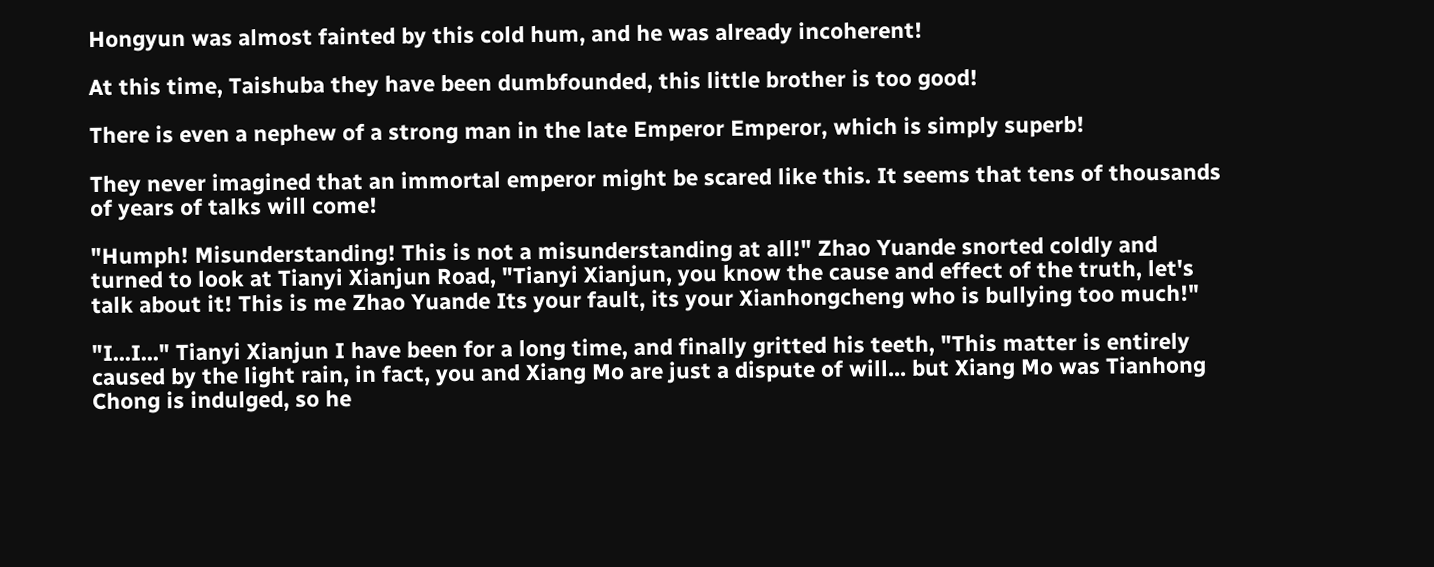Hongyun was almost fainted by this cold hum, and he was already incoherent!

At this time, Taishuba they have been dumbfounded, this little brother is too good!

There is even a nephew of a strong man in the late Emperor Emperor, which is simply superb!

They never imagined that an immortal emperor might be scared like this. It seems that tens of thousands of years of talks will come!

"Humph! Misunderstanding! This is not a misunderstanding at all!" Zhao Yuande snorted coldly and turned to look at Tianyi Xianjun Road, "Tianyi Xianjun, you know the cause and effect of the truth, let's talk about it! This is me Zhao Yuande Its your fault, its your Xianhongcheng who is bullying too much!"

"I...I..." Tianyi Xianjun I have been for a long time, and finally gritted his teeth, "This matter is entirely caused by the light rain, in fact, you and Xiang Mo are just a dispute of will... but Xiang Mo was Tianhong Chong is indulged, so he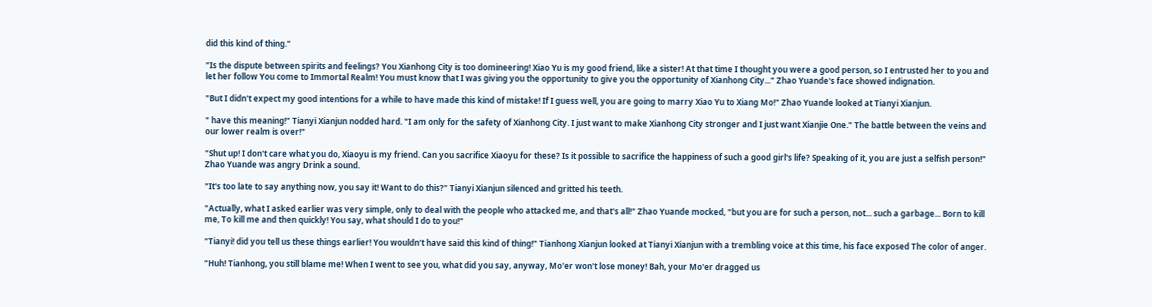did this kind of thing."

"Is the dispute between spirits and feelings? You Xianhong City is too domineering! Xiao Yu is my good friend, like a sister! At that time I thought you were a good person, so I entrusted her to you and let her follow You come to Immortal Realm! You must know that I was giving you the opportunity to give you the opportunity of Xianhong City..." Zhao Yuande's face showed indignation.

"But I didn't expect my good intentions for a while to have made this kind of mistake! If I guess well, you are going to marry Xiao Yu to Xiang Mo!" Zhao Yuande looked at Tianyi Xianjun.

" have this meaning!" Tianyi Xianjun nodded hard. "I am only for the safety of Xianhong City. I just want to make Xianhong City stronger and I just want Xianjie One." The battle between the veins and our lower realm is over!"

"Shut up! I don't care what you do, Xiaoyu is my friend. Can you sacrifice Xiaoyu for these? Is it possible to sacrifice the happiness of such a good girl's life? Speaking of it, you are just a selfish person!" Zhao Yuande was angry Drink a sound.

"It's too late to say anything now, you say it! Want to do this?" Tianyi Xianjun silenced and gritted his teeth.

"Actually, what I asked earlier was very simple, only to deal with the people who attacked me, and that's all!" Zhao Yuande mocked, "but you are for such a person, not... such a garbage... Born to kill me, To kill me and then quickly! You say, what should I do to you!"

"Tianyi! did you tell us these things earlier! You wouldn't have said this kind of thing!" Tianhong Xianjun looked at Tianyi Xianjun with a trembling voice at this time, his face exposed The color of anger.

"Huh! Tianhong, you still blame me! When I went to see you, what did you say, anyway, Mo'er won't lose money! Bah, your Mo'er dragged us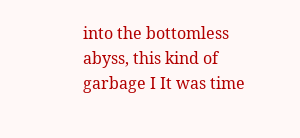into the bottomless abyss, this kind of garbage I It was time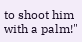to shoot him with a palm!"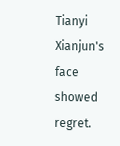Tianyi Xianjun's face showed regret.